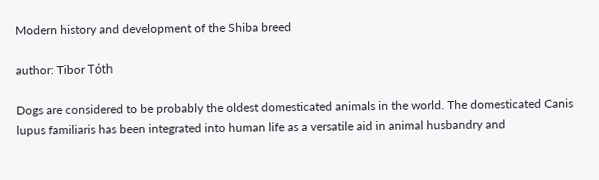Modern history and development of the Shiba breed

author: Tibor Tóth

Dogs are considered to be probably the oldest domesticated animals in the world. The domesticated Canis lupus familiaris has been integrated into human life as a versatile aid in animal husbandry and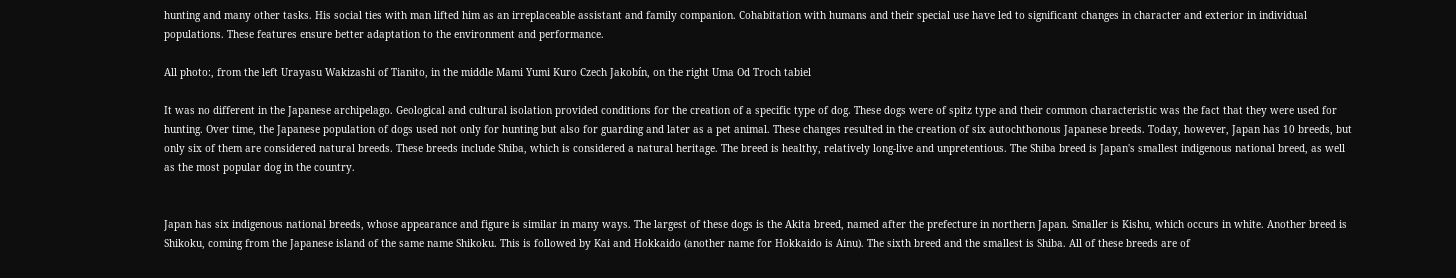hunting and many other tasks. His social ties with man lifted him as an irreplaceable assistant and family companion. Cohabitation with humans and their special use have led to significant changes in character and exterior in individual populations. These features ensure better adaptation to the environment and performance.

All photo:, from the left Urayasu Wakizashi of Tianito, in the middle Mami Yumi Kuro Czech Jakobín, on the right Uma Od Troch tabiel

It was no different in the Japanese archipelago. Geological and cultural isolation provided conditions for the creation of a specific type of dog. These dogs were of spitz type and their common characteristic was the fact that they were used for hunting. Over time, the Japanese population of dogs used not only for hunting but also for guarding and later as a pet animal. These changes resulted in the creation of six autochthonous Japanese breeds. Today, however, Japan has 10 breeds, but only six of them are considered natural breeds. These breeds include Shiba, which is considered a natural heritage. The breed is healthy, relatively long-live and unpretentious. The Shiba breed is Japan's smallest indigenous national breed, as well as the most popular dog in the country.


Japan has six indigenous national breeds, whose appearance and figure is similar in many ways. The largest of these dogs is the Akita breed, named after the prefecture in northern Japan. Smaller is Kishu, which occurs in white. Another breed is Shikoku, coming from the Japanese island of the same name Shikoku. This is followed by Kai and Hokkaido (another name for Hokkaido is Ainu). The sixth breed and the smallest is Shiba. All of these breeds are of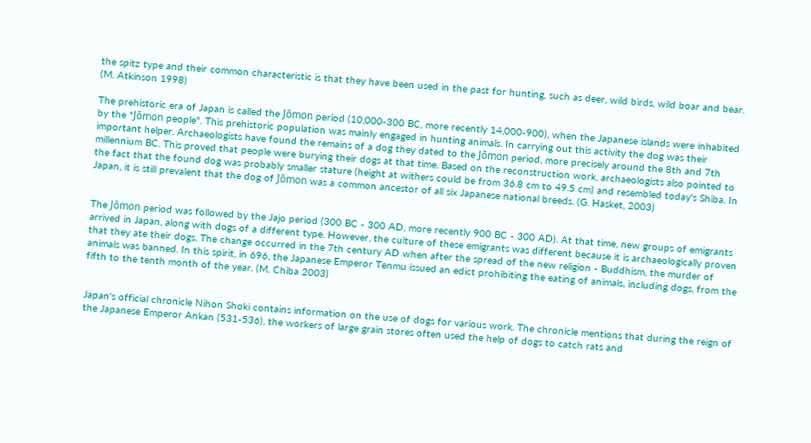the spitz type and their common characteristic is that they have been used in the past for hunting, such as deer, wild birds, wild boar and bear. (M. Atkinson 1998)

The prehistoric era of Japan is called the Jōmon period (10,000-300 BC, more recently 14,000-900), when the Japanese islands were inhabited by the "Jōmon people". This prehistoric population was mainly engaged in hunting animals. In carrying out this activity the dog was their important helper. Archaeologists have found the remains of a dog they dated to the Jōmon period, more precisely around the 8th and 7th millennium BC. This proved that people were burying their dogs at that time. Based on the reconstruction work, archaeologists also pointed to the fact that the found dog was probably smaller stature (height at withers could be from 36.8 cm to 49.5 cm) and resembled today's Shiba. In Japan, it is still prevalent that the dog of Jōmon was a common ancestor of all six Japanese national breeds. (G. Hasket, 2003)


The Jōmon period was followed by the Jajo period (300 BC - 300 AD, more recently 900 BC - 300 AD). At that time, new groups of emigrants arrived in Japan, along with dogs of a different type. However, the culture of these emigrants was different because it is archaeologically proven that they ate their dogs. The change occurred in the 7th century AD when after the spread of the new religion - Buddhism, the murder of animals was banned. In this spirit, in 696, the Japanese Emperor Tenmu issued an edict prohibiting the eating of animals, including dogs, from the fifth to the tenth month of the year. (M. Chiba 2003)


Japan's official chronicle Nihon Shoki contains information on the use of dogs for various work. The chronicle mentions that during the reign of the Japanese Emperor Ankan (531-536), the workers of large grain stores often used the help of dogs to catch rats and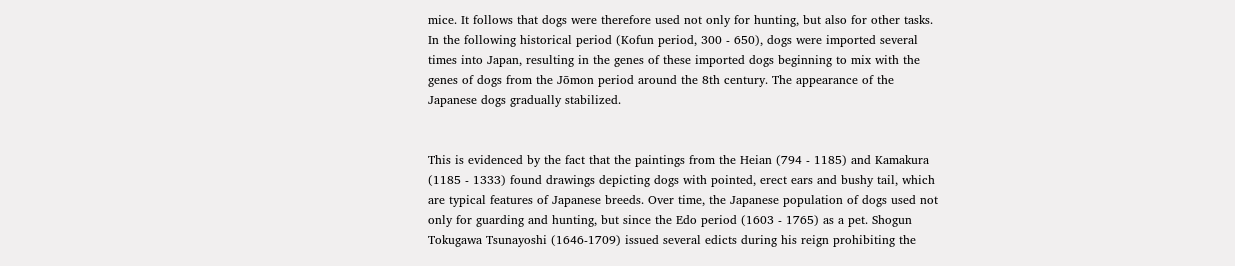mice. It follows that dogs were therefore used not only for hunting, but also for other tasks. In the following historical period (Kofun period, 300 - 650), dogs were imported several times into Japan, resulting in the genes of these imported dogs beginning to mix with the genes of dogs from the Jōmon period around the 8th century. The appearance of the Japanese dogs gradually stabilized.


This is evidenced by the fact that the paintings from the Heian (794 - 1185) and Kamakura (1185 - 1333) found drawings depicting dogs with pointed, erect ears and bushy tail, which are typical features of Japanese breeds. Over time, the Japanese population of dogs used not only for guarding and hunting, but since the Edo period (1603 - 1765) as a pet. Shogun Tokugawa Tsunayoshi (1646-1709) issued several edicts during his reign prohibiting the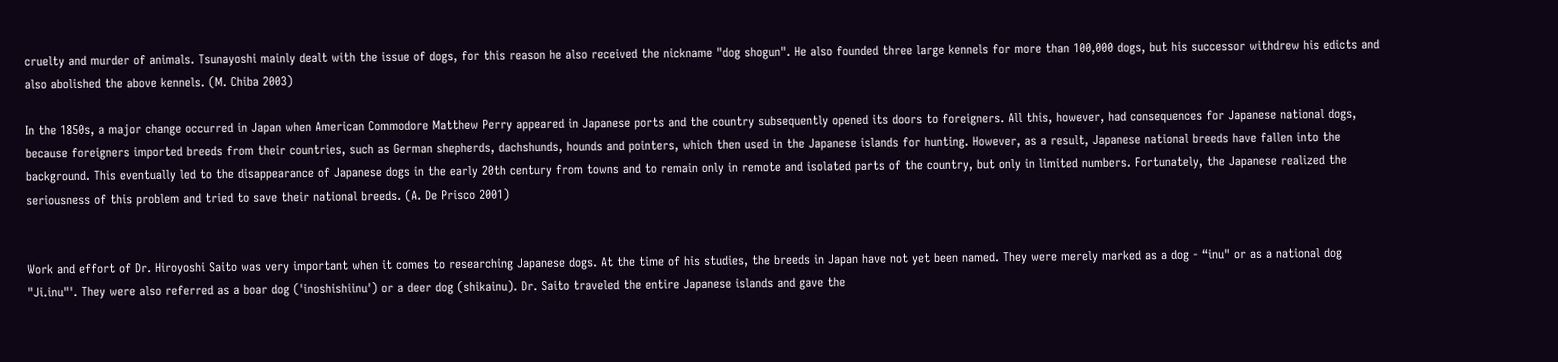cruelty and murder of animals. Tsunayoshi mainly dealt with the issue of dogs, for this reason he also received the nickname "dog shogun". He also founded three large kennels for more than 100,000 dogs, but his successor withdrew his edicts and also abolished the above kennels. (M. Chiba 2003)

In the 1850s, a major change occurred in Japan when American Commodore Matthew Perry appeared in Japanese ports and the country subsequently opened its doors to foreigners. All this, however, had consequences for Japanese national dogs, because foreigners imported breeds from their countries, such as German shepherds, dachshunds, hounds and pointers, which then used in the Japanese islands for hunting. However, as a result, Japanese national breeds have fallen into the background. This eventually led to the disappearance of Japanese dogs in the early 20th century from towns and to remain only in remote and isolated parts of the country, but only in limited numbers. Fortunately, the Japanese realized the seriousness of this problem and tried to save their national breeds. (A. De Prisco 2001)


Work and effort of Dr. Hiroyoshi Saito was very important when it comes to researching Japanese dogs. At the time of his studies, the breeds in Japan have not yet been named. They were merely marked as a dog - “inu" or as a national dog "Ji.inu"'. They were also referred as a boar dog ('inoshishiinu') or a deer dog (shikainu). Dr. Saito traveled the entire Japanese islands and gave the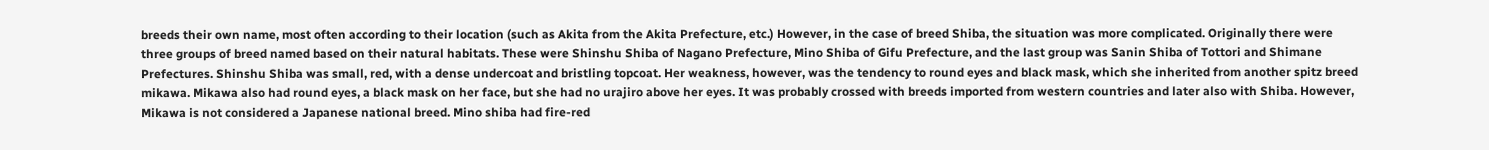breeds their own name, most often according to their location (such as Akita from the Akita Prefecture, etc.) However, in the case of breed Shiba, the situation was more complicated. Originally there were three groups of breed named based on their natural habitats. These were Shinshu Shiba of Nagano Prefecture, Mino Shiba of Gifu Prefecture, and the last group was Sanin Shiba of Tottori and Shimane Prefectures. Shinshu Shiba was small, red, with a dense undercoat and bristling topcoat. Her weakness, however, was the tendency to round eyes and black mask, which she inherited from another spitz breed mikawa. Mikawa also had round eyes, a black mask on her face, but she had no urajiro above her eyes. It was probably crossed with breeds imported from western countries and later also with Shiba. However, Mikawa is not considered a Japanese national breed. Mino shiba had fire-red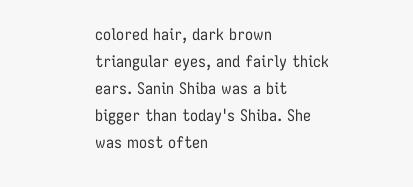colored hair, dark brown triangular eyes, and fairly thick ears. Sanin Shiba was a bit bigger than today's Shiba. She was most often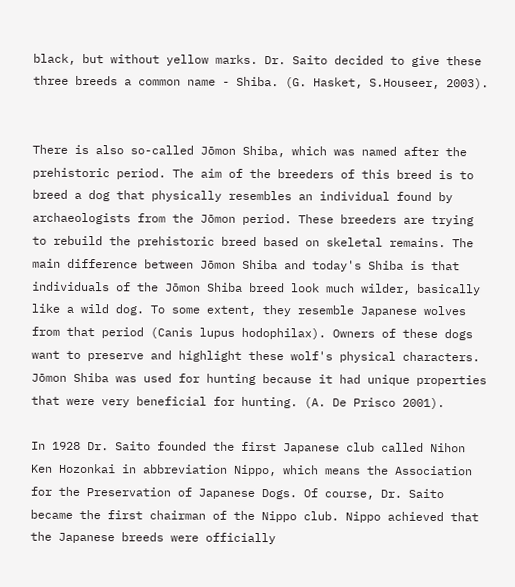black, but without yellow marks. Dr. Saito decided to give these three breeds a common name - Shiba. (G. Hasket, S.Houseer, 2003).


There is also so-called Jōmon Shiba, which was named after the prehistoric period. The aim of the breeders of this breed is to breed a dog that physically resembles an individual found by archaeologists from the Jōmon period. These breeders are trying to rebuild the prehistoric breed based on skeletal remains. The main difference between Jōmon Shiba and today's Shiba is that individuals of the Jōmon Shiba breed look much wilder, basically like a wild dog. To some extent, they resemble Japanese wolves from that period (Canis lupus hodophilax). Owners of these dogs want to preserve and highlight these wolf's physical characters. Jōmon Shiba was used for hunting because it had unique properties that were very beneficial for hunting. (A. De Prisco 2001).

In 1928 Dr. Saito founded the first Japanese club called Nihon Ken Hozonkai in abbreviation Nippo, which means the Association for the Preservation of Japanese Dogs. Of course, Dr. Saito became the first chairman of the Nippo club. Nippo achieved that the Japanese breeds were officially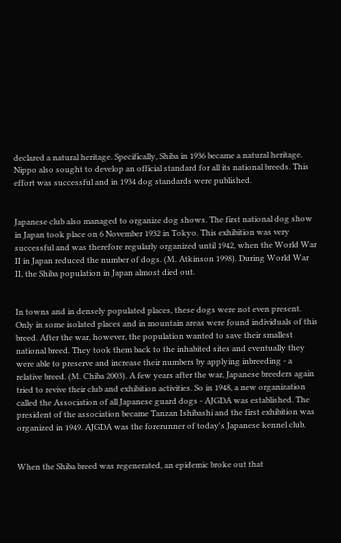declared a natural heritage. Specifically, Shiba in 1936 became a natural heritage. Nippo also sought to develop an official standard for all its national breeds. This effort was successful and in 1934 dog standards were published.


Japanese club also managed to organize dog shows. The first national dog show in Japan took place on 6 November 1932 in Tokyo. This exhibition was very successful and was therefore regularly organized until 1942, when the World War II in Japan reduced the number of dogs. (M. Atkinson 1998). During World War II, the Shiba population in Japan almost died out.


In towns and in densely populated places, these dogs were not even present. Only in some isolated places and in mountain areas were found individuals of this breed. After the war, however, the population wanted to save their smallest national breed. They took them back to the inhabited sites and eventually they were able to preserve and increase their numbers by applying inbreeding - a relative breed. (M. Chiba 2003). A few years after the war, Japanese breeders again tried to revive their club and exhibition activities. So in 1948, a new organization called the Association of all Japanese guard dogs - AJGDA was established. The president of the association became Tanzan Ishibashi and the first exhibition was organized in 1949. AJGDA was the forerunner of today's Japanese kennel club.


When the Shiba breed was regenerated, an epidemic broke out that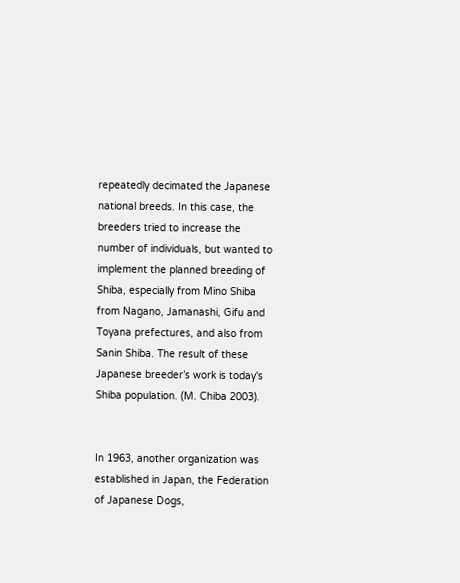repeatedly decimated the Japanese national breeds. In this case, the breeders tried to increase the number of individuals, but wanted to implement the planned breeding of Shiba, especially from Mino Shiba from Nagano, Jamanashi, Gifu and Toyana prefectures, and also from Sanin Shiba. The result of these Japanese breeder’s work is today's Shiba population. (M. Chiba 2003).


In 1963, another organization was established in Japan, the Federation of Japanese Dogs,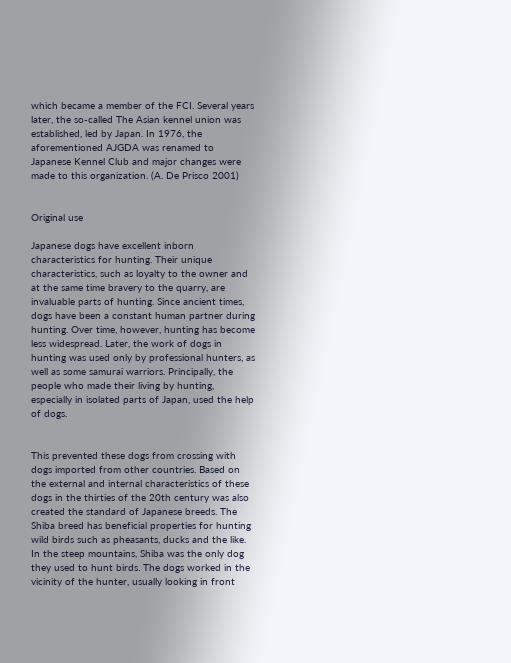which became a member of the FCI. Several years later, the so-called The Asian kennel union was established, led by Japan. In 1976, the aforementioned AJGDA was renamed to Japanese Kennel Club and major changes were made to this organization. (A. De Prisco 2001)


Original use

Japanese dogs have excellent inborn characteristics for hunting. Their unique characteristics, such as loyalty to the owner and at the same time bravery to the quarry, are invaluable parts of hunting. Since ancient times, dogs have been a constant human partner during hunting. Over time, however, hunting has become less widespread. Later, the work of dogs in hunting was used only by professional hunters, as well as some samurai warriors. Principally, the people who made their living by hunting, especially in isolated parts of Japan, used the help of dogs.


This prevented these dogs from crossing with dogs imported from other countries. Based on the external and internal characteristics of these dogs in the thirties of the 20th century was also created the standard of Japanese breeds. The Shiba breed has beneficial properties for hunting wild birds such as pheasants, ducks and the like. In the steep mountains, Shiba was the only dog they used to hunt birds. The dogs worked in the vicinity of the hunter, usually looking in front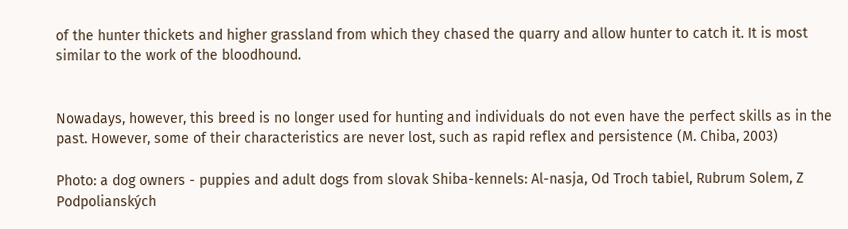of the hunter thickets and higher grassland from which they chased the quarry and allow hunter to catch it. It is most similar to the work of the bloodhound.


Nowadays, however, this breed is no longer used for hunting and individuals do not even have the perfect skills as in the past. However, some of their characteristics are never lost, such as rapid reflex and persistence (M. Chiba, 2003)

Photo: a dog owners - puppies and adult dogs from slovak Shiba-kennels: Al-nasja, Od Troch tabiel, Rubrum Solem, Z Podpolianských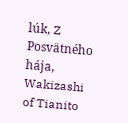lúk, Z Posvätného hája, Wakizashi of Tianito